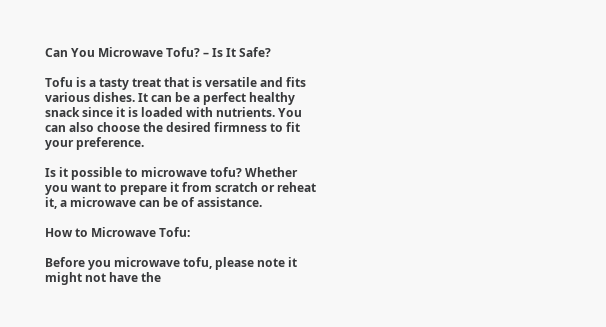Can You Microwave Tofu? – Is It Safe?

Tofu is a tasty treat that is versatile and fits various dishes. It can be a perfect healthy snack since it is loaded with nutrients. You can also choose the desired firmness to fit your preference.

Is it possible to microwave tofu? Whether you want to prepare it from scratch or reheat it, a microwave can be of assistance.

How to Microwave Tofu:

Before you microwave tofu, please note it might not have the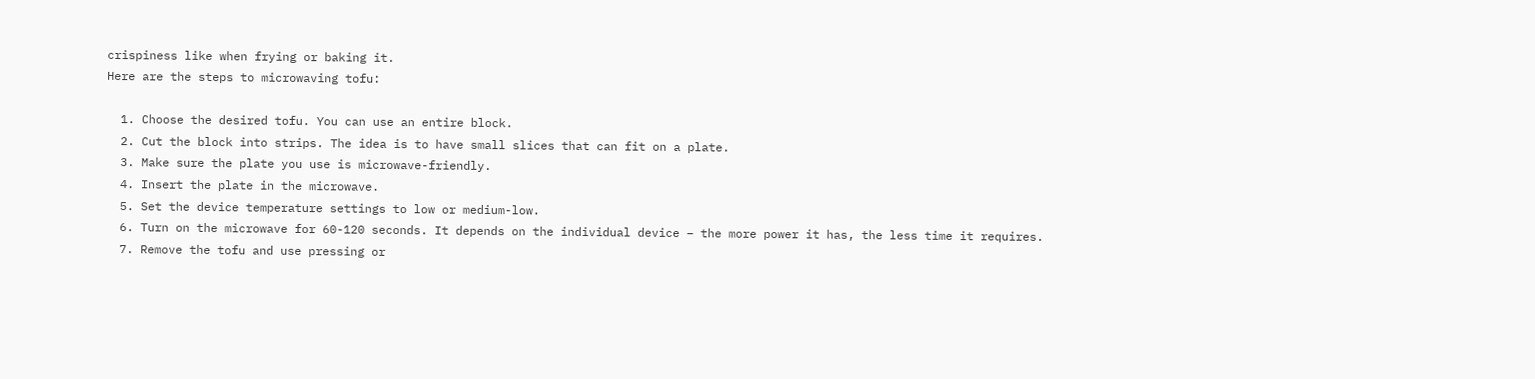crispiness like when frying or baking it.
Here are the steps to microwaving tofu:

  1. Choose the desired tofu. You can use an entire block.
  2. Cut the block into strips. The idea is to have small slices that can fit on a plate.
  3. Make sure the plate you use is microwave-friendly.
  4. Insert the plate in the microwave.
  5. Set the device temperature settings to low or medium-low.
  6. Turn on the microwave for 60-120 seconds. It depends on the individual device – the more power it has, the less time it requires.
  7. Remove the tofu and use pressing or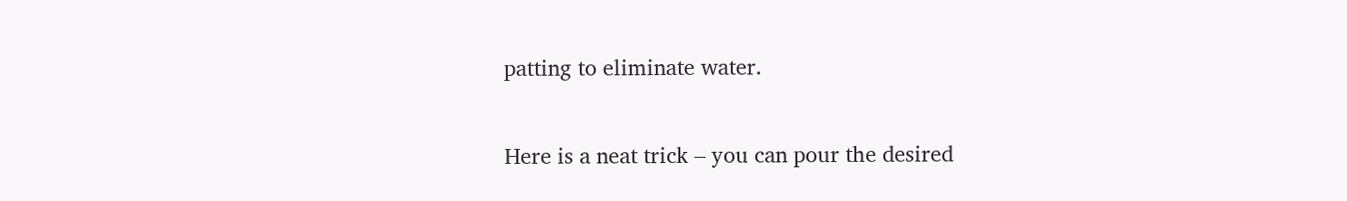patting to eliminate water.

Here is a neat trick – you can pour the desired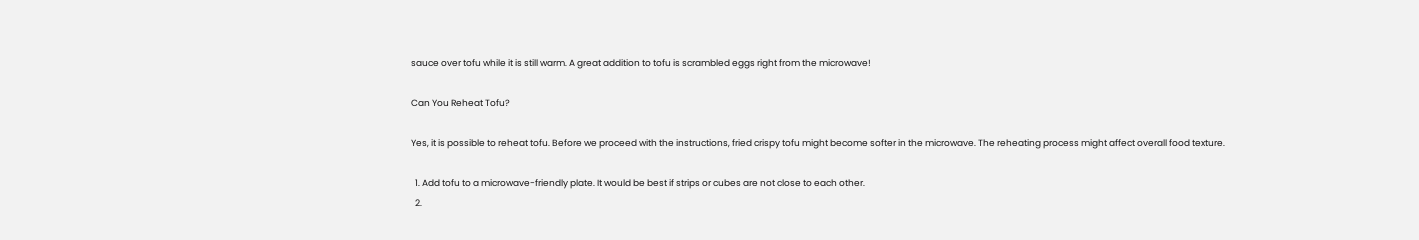sauce over tofu while it is still warm. A great addition to tofu is scrambled eggs right from the microwave!

Can You Reheat Tofu?

Yes, it is possible to reheat tofu. Before we proceed with the instructions, fried crispy tofu might become softer in the microwave. The reheating process might affect overall food texture.

  1. Add tofu to a microwave-friendly plate. It would be best if strips or cubes are not close to each other.
  2.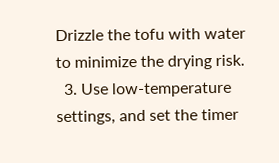Drizzle the tofu with water to minimize the drying risk.
  3. Use low-temperature settings, and set the timer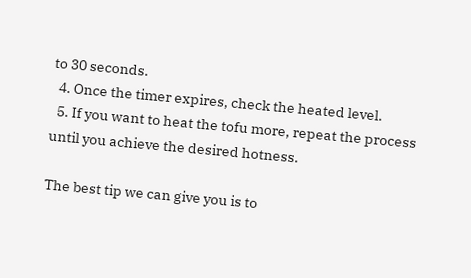to 30 seconds.
  4. Once the timer expires, check the heated level.
  5. If you want to heat the tofu more, repeat the process until you achieve the desired hotness.

The best tip we can give you is to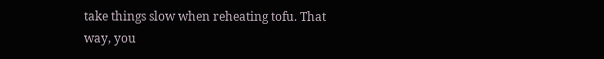take things slow when reheating tofu. That way, you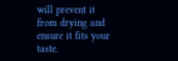will prevent it from drying and ensure it fits your taste.